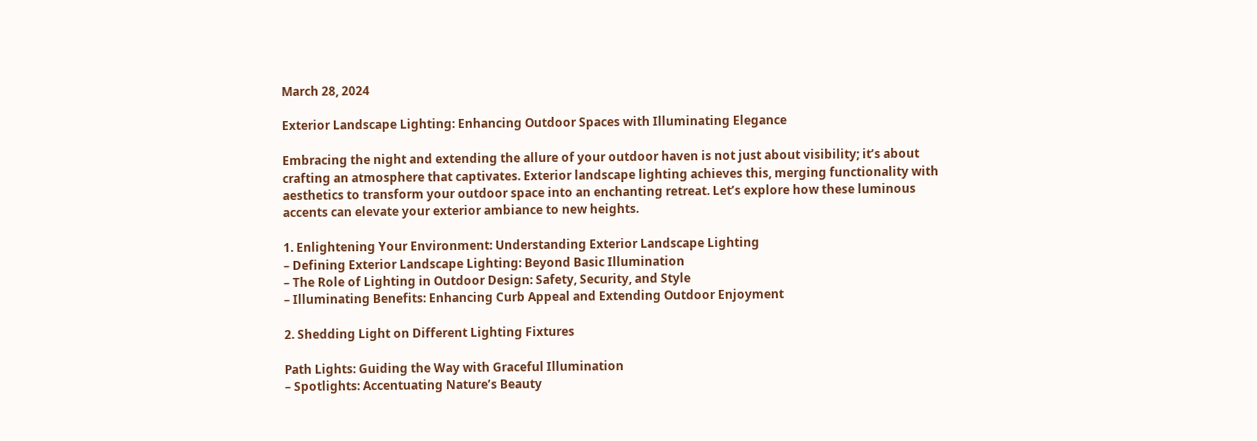March 28, 2024

Exterior Landscape Lighting: Enhancing Outdoor Spaces with Illuminating Elegance

Embracing the night and extending the allure of your outdoor haven is not just about visibility; it’s about crafting an atmosphere that captivates. Exterior landscape lighting achieves this, merging functionality with aesthetics to transform your outdoor space into an enchanting retreat. Let’s explore how these luminous accents can elevate your exterior ambiance to new heights.

1. Enlightening Your Environment: Understanding Exterior Landscape Lighting
– Defining Exterior Landscape Lighting: Beyond Basic Illumination
– The Role of Lighting in Outdoor Design: Safety, Security, and Style
– Illuminating Benefits: Enhancing Curb Appeal and Extending Outdoor Enjoyment

2. Shedding Light on Different Lighting Fixtures

Path Lights: Guiding the Way with Graceful Illumination
– Spotlights: Accentuating Nature’s Beauty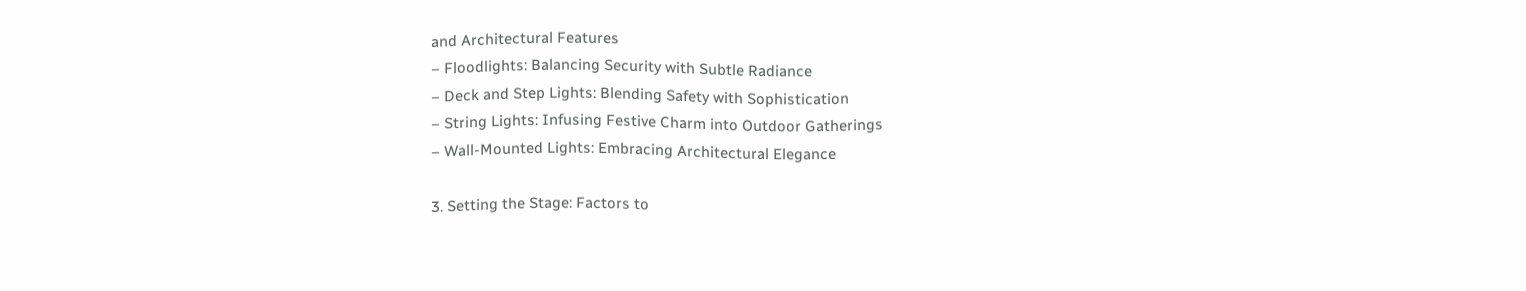and Architectural Features
– Floodlights: Balancing Security with Subtle Radiance
– Deck and Step Lights: Blending Safety with Sophistication
– String Lights: Infusing Festive Charm into Outdoor Gatherings
– Wall-Mounted Lights: Embracing Architectural Elegance

3. Setting the Stage: Factors to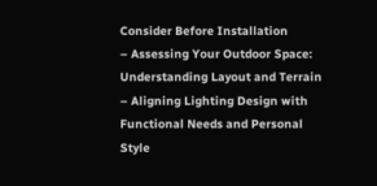Consider Before Installation
– Assessing Your Outdoor Space: Understanding Layout and Terrain
– Aligning Lighting Design with Functional Needs and Personal Style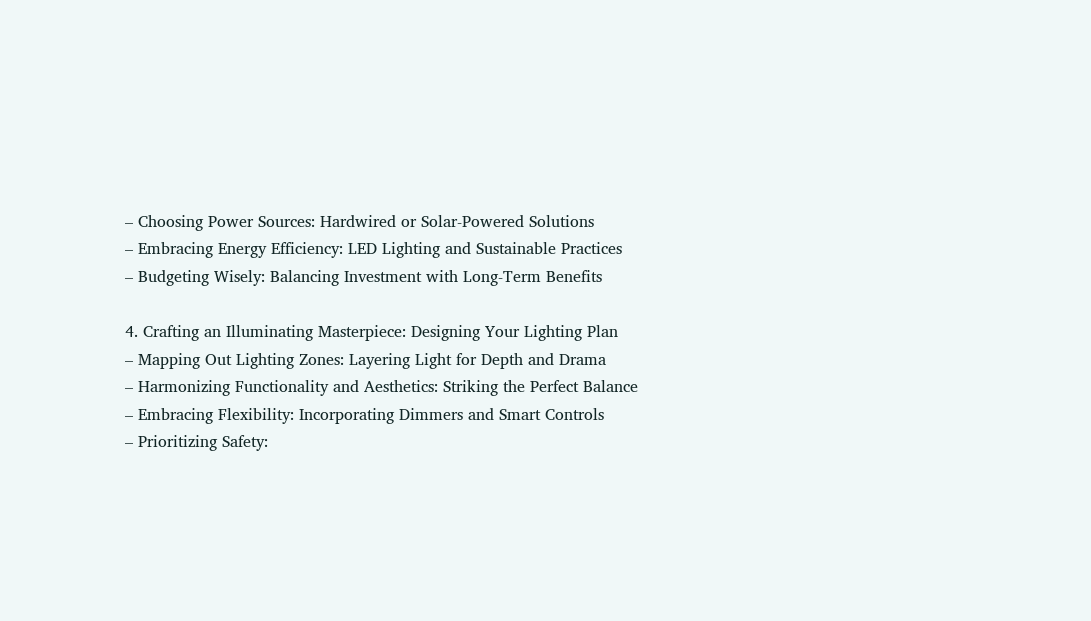– Choosing Power Sources: Hardwired or Solar-Powered Solutions
– Embracing Energy Efficiency: LED Lighting and Sustainable Practices
– Budgeting Wisely: Balancing Investment with Long-Term Benefits

4. Crafting an Illuminating Masterpiece: Designing Your Lighting Plan
– Mapping Out Lighting Zones: Layering Light for Depth and Drama
– Harmonizing Functionality and Aesthetics: Striking the Perfect Balance
– Embracing Flexibility: Incorporating Dimmers and Smart Controls
– Prioritizing Safety: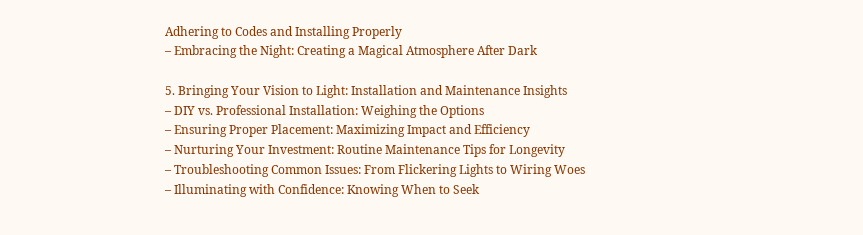Adhering to Codes and Installing Properly
– Embracing the Night: Creating a Magical Atmosphere After Dark

5. Bringing Your Vision to Light: Installation and Maintenance Insights
– DIY vs. Professional Installation: Weighing the Options
– Ensuring Proper Placement: Maximizing Impact and Efficiency
– Nurturing Your Investment: Routine Maintenance Tips for Longevity
– Troubleshooting Common Issues: From Flickering Lights to Wiring Woes
– Illuminating with Confidence: Knowing When to Seek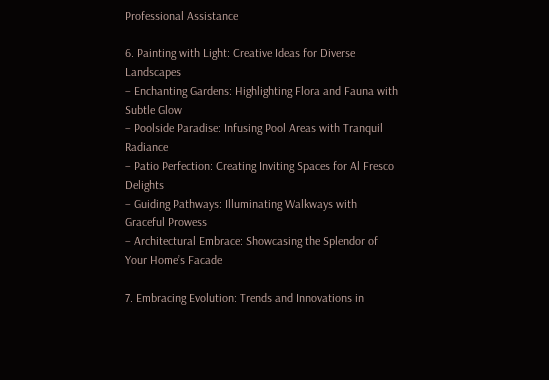Professional Assistance

6. Painting with Light: Creative Ideas for Diverse Landscapes
– Enchanting Gardens: Highlighting Flora and Fauna with Subtle Glow
– Poolside Paradise: Infusing Pool Areas with Tranquil Radiance
– Patio Perfection: Creating Inviting Spaces for Al Fresco Delights
– Guiding Pathways: Illuminating Walkways with Graceful Prowess
– Architectural Embrace: Showcasing the Splendor of Your Home’s Facade

7. Embracing Evolution: Trends and Innovations in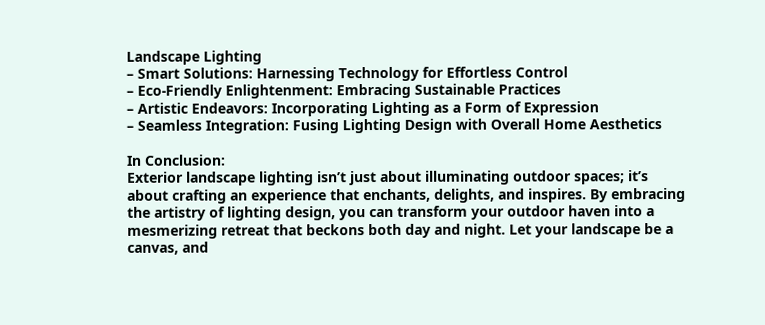Landscape Lighting
– Smart Solutions: Harnessing Technology for Effortless Control
– Eco-Friendly Enlightenment: Embracing Sustainable Practices
– Artistic Endeavors: Incorporating Lighting as a Form of Expression
– Seamless Integration: Fusing Lighting Design with Overall Home Aesthetics

In Conclusion:
Exterior landscape lighting isn’t just about illuminating outdoor spaces; it’s about crafting an experience that enchants, delights, and inspires. By embracing the artistry of lighting design, you can transform your outdoor haven into a mesmerizing retreat that beckons both day and night. Let your landscape be a canvas, and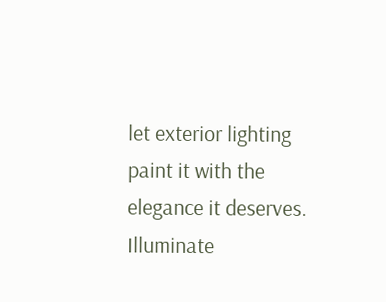let exterior lighting paint it with the elegance it deserves. Illuminate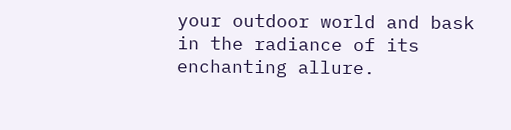your outdoor world and bask in the radiance of its enchanting allure.